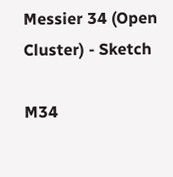Messier 34 (Open Cluster) - Sketch

M34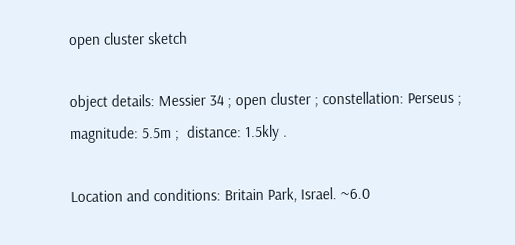open cluster sketch

object details: Messier 34 ; open cluster ; constellation: Perseus ;
magnitude: 5.5m ;  distance: 1.5kly .

Location and conditions: Britain Park, Israel. ~6.0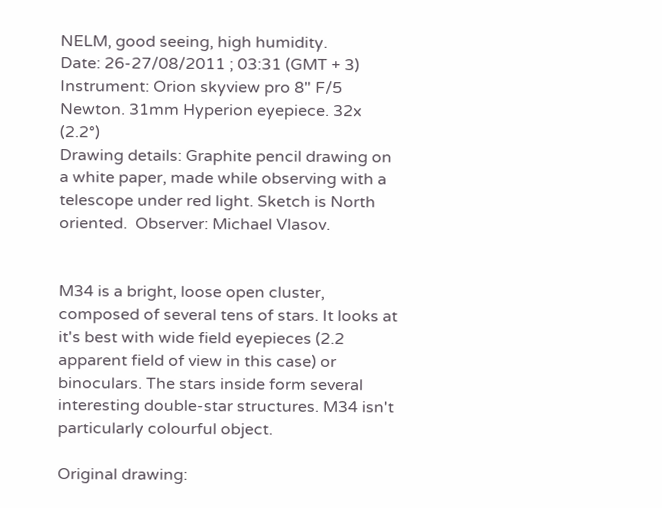NELM, good seeing, high humidity.
Date: 26-27/08/2011 ; 03:31 (GMT + 3)
Instrument: Orion skyview pro 8" F/5 Newton. 31mm Hyperion eyepiece. 32x (2.2°)
Drawing details: Graphite pencil drawing on a white paper, made while observing with a telescope under red light. Sketch is North oriented.  Observer: Michael Vlasov.


M34 is a bright, loose open cluster, composed of several tens of stars. It looks at it's best with wide field eyepieces (2.2 apparent field of view in this case) or binoculars. The stars inside form several interesting double-star structures. M34 isn't particularly colourful object.

Original drawing: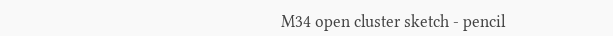M34 open cluster sketch - pencil